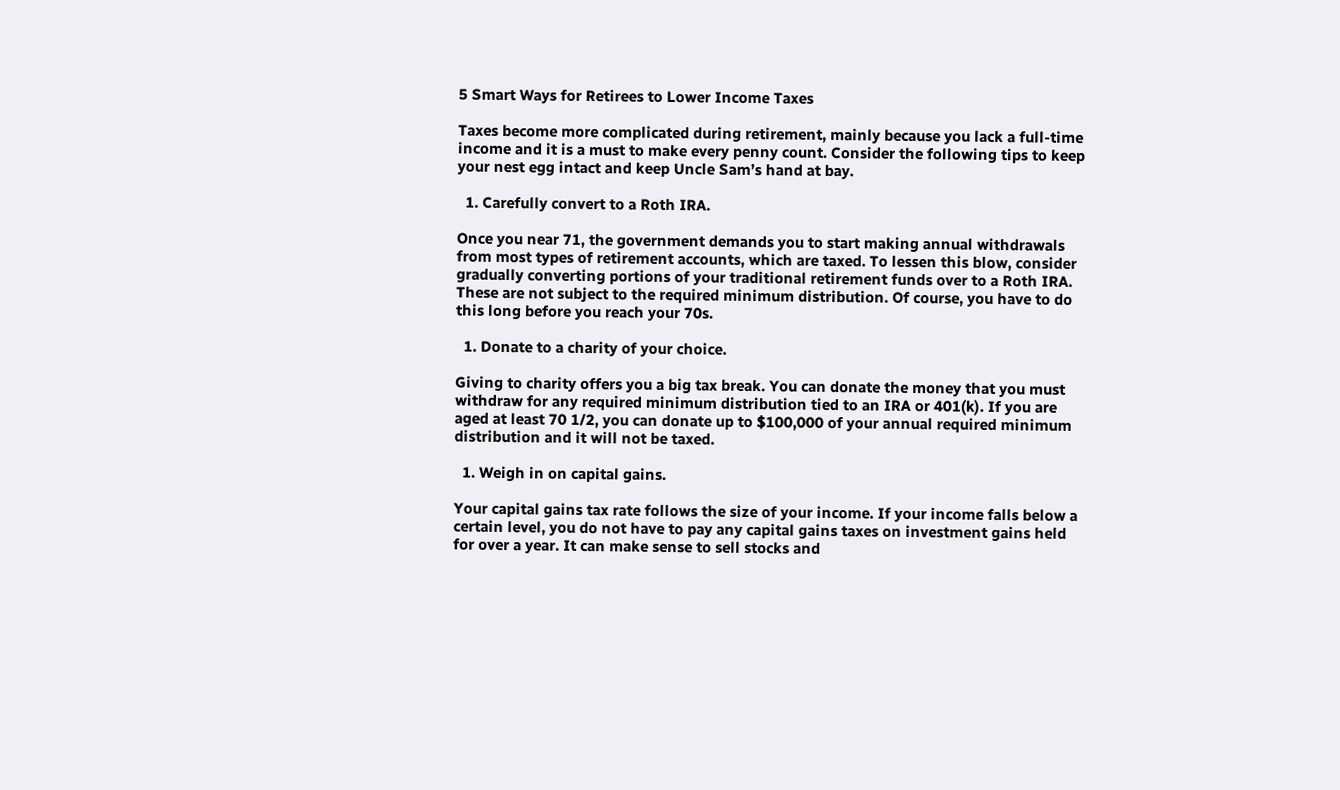5 Smart Ways for Retirees to Lower Income Taxes

Taxes become more complicated during retirement, mainly because you lack a full-time income and it is a must to make every penny count. Consider the following tips to keep your nest egg intact and keep Uncle Sam’s hand at bay.

  1. Carefully convert to a Roth IRA.

Once you near 71, the government demands you to start making annual withdrawals from most types of retirement accounts, which are taxed. To lessen this blow, consider gradually converting portions of your traditional retirement funds over to a Roth IRA. These are not subject to the required minimum distribution. Of course, you have to do this long before you reach your 70s.

  1. Donate to a charity of your choice.

Giving to charity offers you a big tax break. You can donate the money that you must withdraw for any required minimum distribution tied to an IRA or 401(k). If you are aged at least 70 1/2, you can donate up to $100,000 of your annual required minimum distribution and it will not be taxed.

  1. Weigh in on capital gains.

Your capital gains tax rate follows the size of your income. If your income falls below a certain level, you do not have to pay any capital gains taxes on investment gains held for over a year. It can make sense to sell stocks and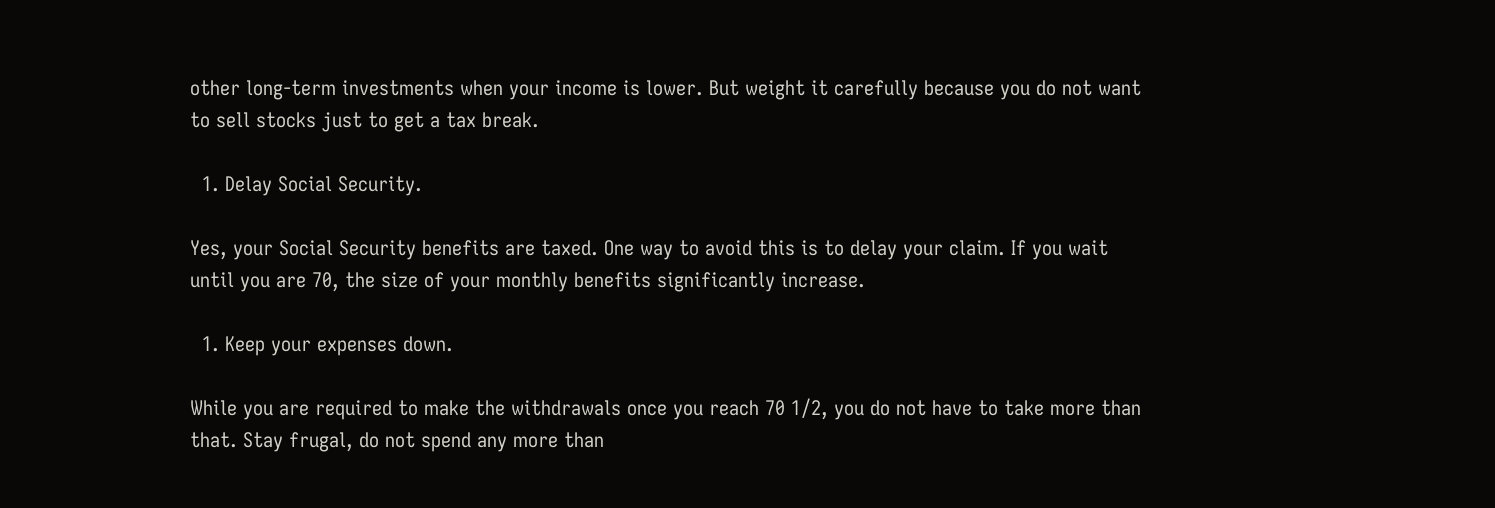other long-term investments when your income is lower. But weight it carefully because you do not want to sell stocks just to get a tax break.

  1. Delay Social Security.

Yes, your Social Security benefits are taxed. One way to avoid this is to delay your claim. If you wait until you are 70, the size of your monthly benefits significantly increase.

  1. Keep your expenses down.

While you are required to make the withdrawals once you reach 70 1/2, you do not have to take more than that. Stay frugal, do not spend any more than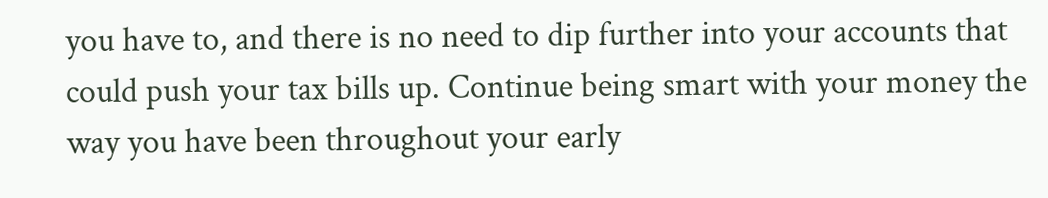you have to, and there is no need to dip further into your accounts that could push your tax bills up. Continue being smart with your money the way you have been throughout your early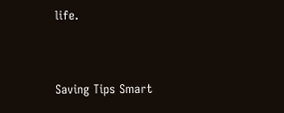life.


Saving Tips Smart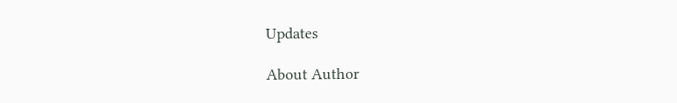Updates

About Author